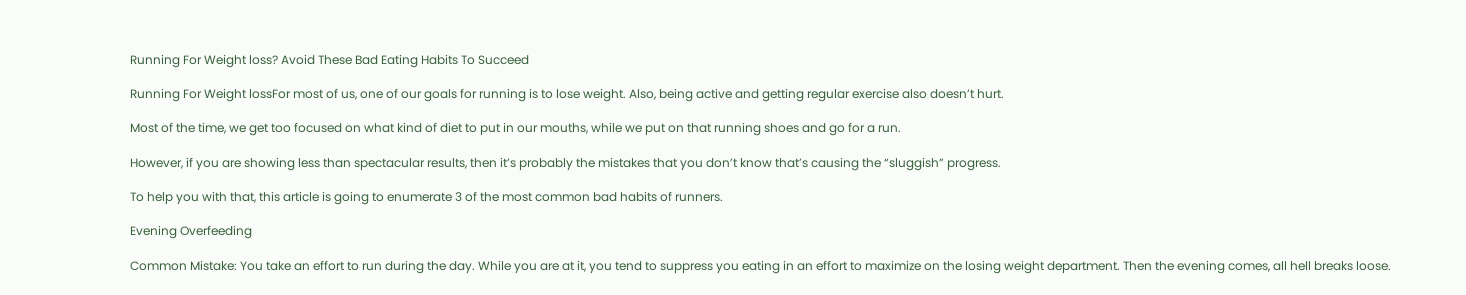Running For Weight loss? Avoid These Bad Eating Habits To Succeed

Running For Weight lossFor most of us, one of our goals for running is to lose weight. Also, being active and getting regular exercise also doesn’t hurt.

Most of the time, we get too focused on what kind of diet to put in our mouths, while we put on that running shoes and go for a run.

However, if you are showing less than spectacular results, then it’s probably the mistakes that you don’t know that’s causing the “sluggish” progress.

To help you with that, this article is going to enumerate 3 of the most common bad habits of runners.

Evening Overfeeding

Common Mistake: You take an effort to run during the day. While you are at it, you tend to suppress you eating in an effort to maximize on the losing weight department. Then the evening comes, all hell breaks loose.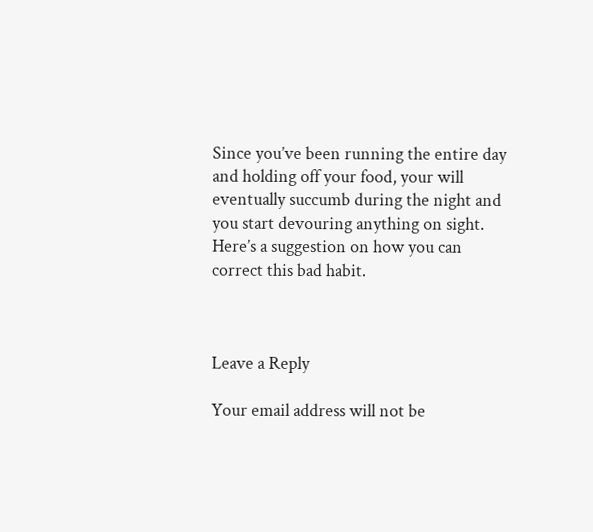Since you’ve been running the entire day and holding off your food, your will eventually succumb during the night and you start devouring anything on sight. Here’s a suggestion on how you can correct this bad habit.



Leave a Reply

Your email address will not be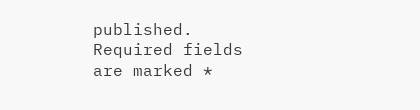published. Required fields are marked *